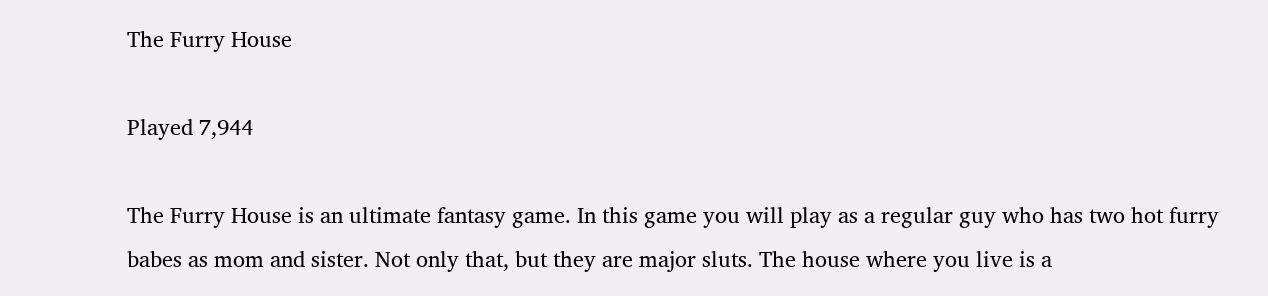The Furry House

Played 7,944

The Furry House is an ultimate fantasy game. In this game you will play as a regular guy who has two hot furry babes as mom and sister. Not only that, but they are major sluts. The house where you live is a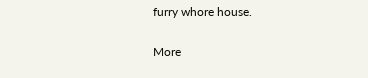furry whore house.

More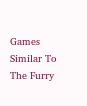Games Similar To The Furry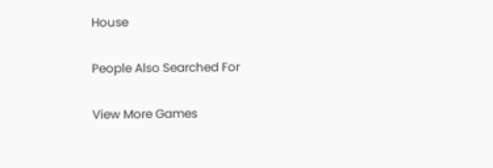House

People Also Searched For

View More Games